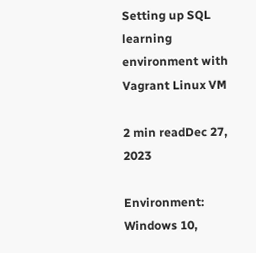Setting up SQL learning environment with Vagrant Linux VM

2 min readDec 27, 2023

Environment: Windows 10,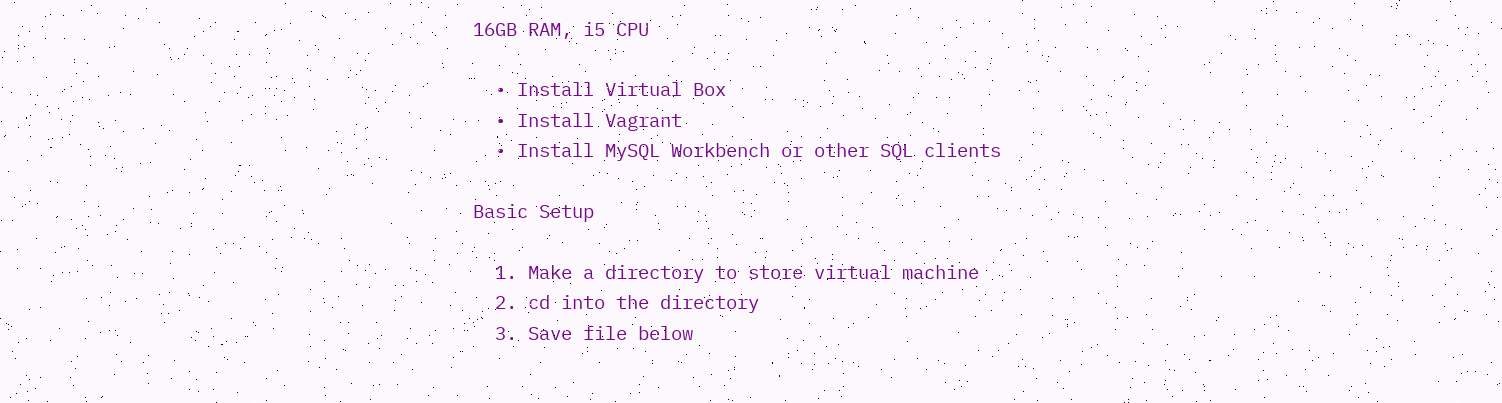16GB RAM, i5 CPU

  • Install Virtual Box
  • Install Vagrant
  • Install MySQL Workbench or other SQL clients

Basic Setup

  1. Make a directory to store virtual machine
  2. cd into the directory
  3. Save file below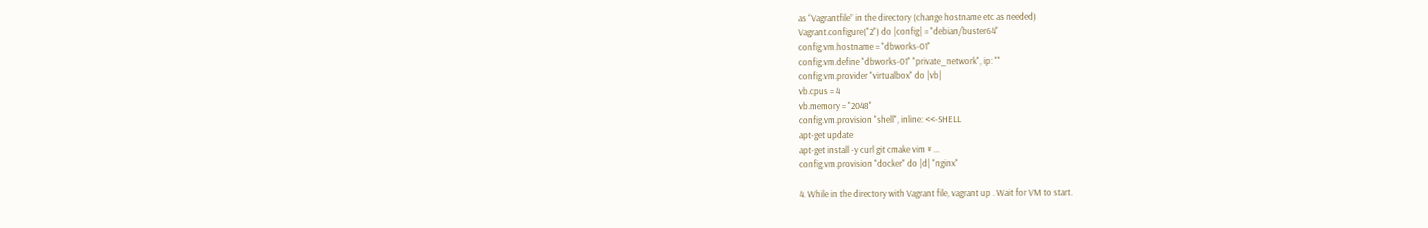as “Vagrantfile” in the directory (change hostname etc as needed)
Vagrant.configure("2") do |config| = "debian/buster64"
config.vm.hostname = "dbworks-01"
config.vm.define "dbworks-01" "private_network", ip: ""
config.vm.provider "virtualbox" do |vb|
vb.cpus = 4
vb.memory = "2048"
config.vm.provision "shell", inline: <<-SHELL
apt-get update
apt-get install -y curl git cmake vim # ...
config.vm.provision "docker" do |d| "nginx"

4. While in the directory with Vagrant file, vagrant up . Wait for VM to start.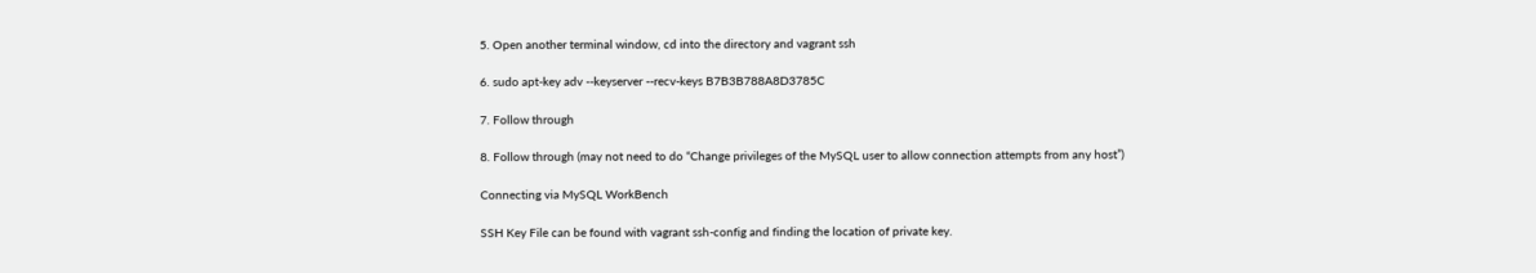5. Open another terminal window, cd into the directory and vagrant ssh

6. sudo apt-key adv --keyserver --recv-keys B7B3B788A8D3785C

7. Follow through

8. Follow through (may not need to do “Change privileges of the MySQL user to allow connection attempts from any host”)

Connecting via MySQL WorkBench

SSH Key File can be found with vagrant ssh-config and finding the location of private key.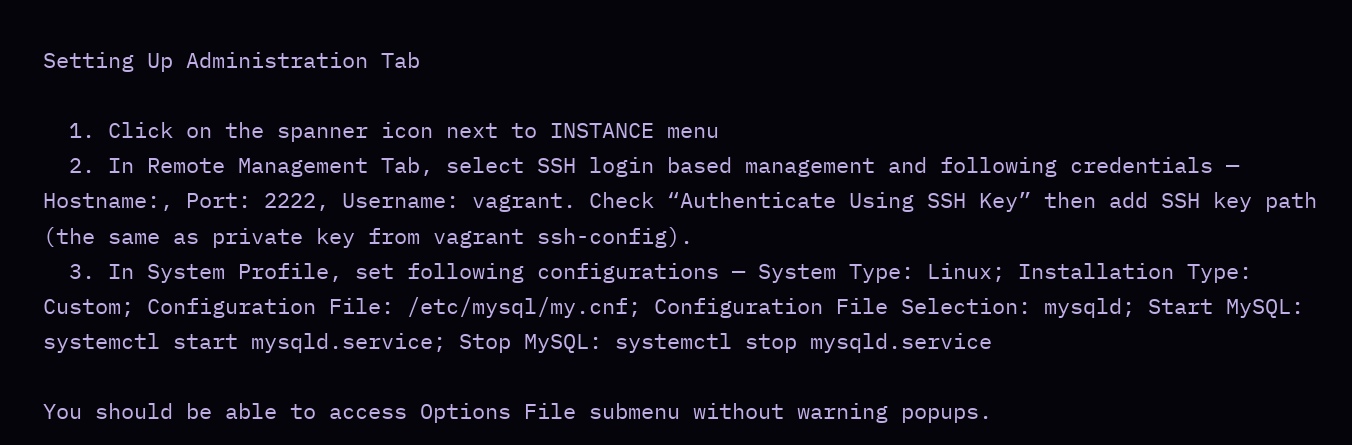Setting Up Administration Tab

  1. Click on the spanner icon next to INSTANCE menu
  2. In Remote Management Tab, select SSH login based management and following credentials — Hostname:, Port: 2222, Username: vagrant. Check “Authenticate Using SSH Key” then add SSH key path (the same as private key from vagrant ssh-config).
  3. In System Profile, set following configurations — System Type: Linux; Installation Type: Custom; Configuration File: /etc/mysql/my.cnf; Configuration File Selection: mysqld; Start MySQL: systemctl start mysqld.service; Stop MySQL: systemctl stop mysqld.service

You should be able to access Options File submenu without warning popups.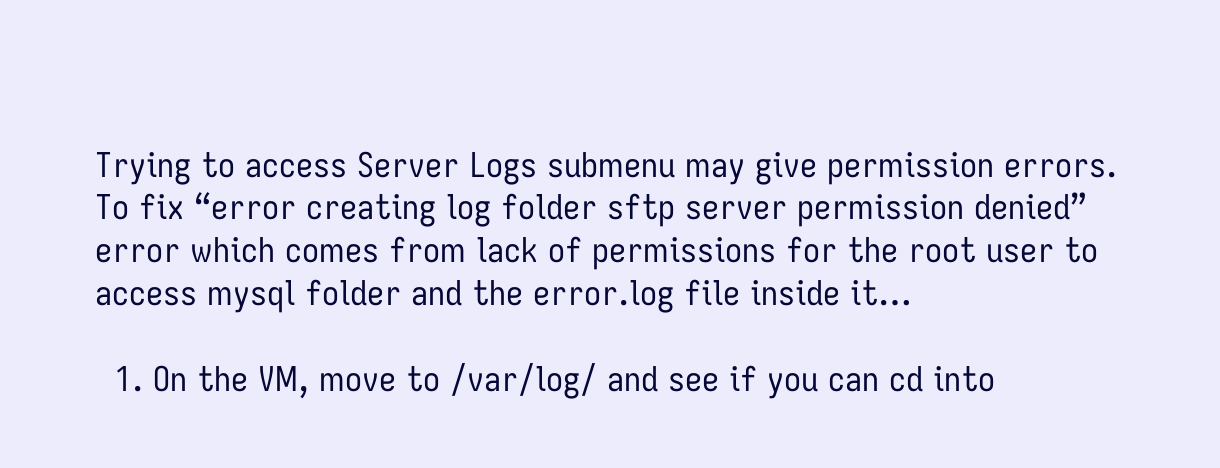Trying to access Server Logs submenu may give permission errors. To fix “error creating log folder sftp server permission denied” error which comes from lack of permissions for the root user to access mysql folder and the error.log file inside it…

  1. On the VM, move to /var/log/ and see if you can cd into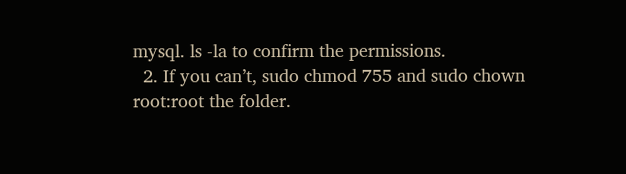mysql. ls -la to confirm the permissions.
  2. If you can’t, sudo chmod 755 and sudo chown root:root the folder.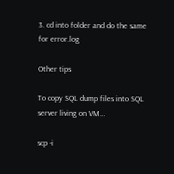3. cd into folder and do the same for error.log

Other tips

To copy SQL dump files into SQL server living on VM…

scp -i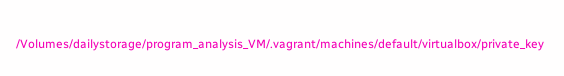/Volumes/dailystorage/program_analysis_VM/.vagrant/machines/default/virtualbox/private_key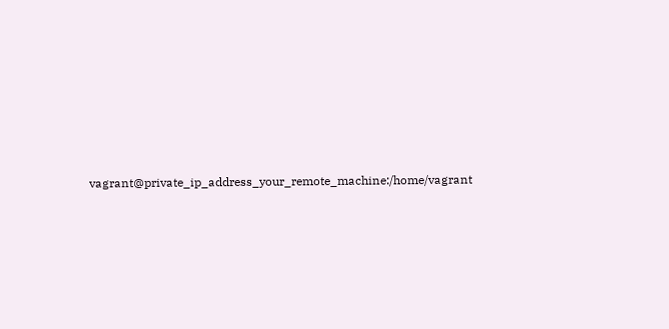vagrant@private_ip_address_your_remote_machine:/home/vagrant